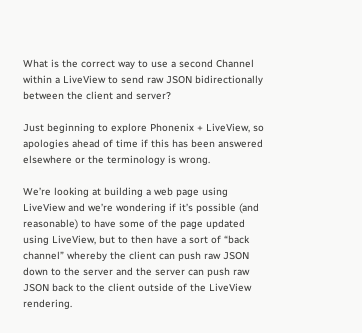What is the correct way to use a second Channel within a LiveView to send raw JSON bidirectionally between the client and server?

Just beginning to explore Phonenix + LiveView, so apologies ahead of time if this has been answered elsewhere or the terminology is wrong.

We’re looking at building a web page using LiveView and we’re wondering if it’s possible (and reasonable) to have some of the page updated using LiveView, but to then have a sort of “back channel” whereby the client can push raw JSON down to the server and the server can push raw JSON back to the client outside of the LiveView rendering.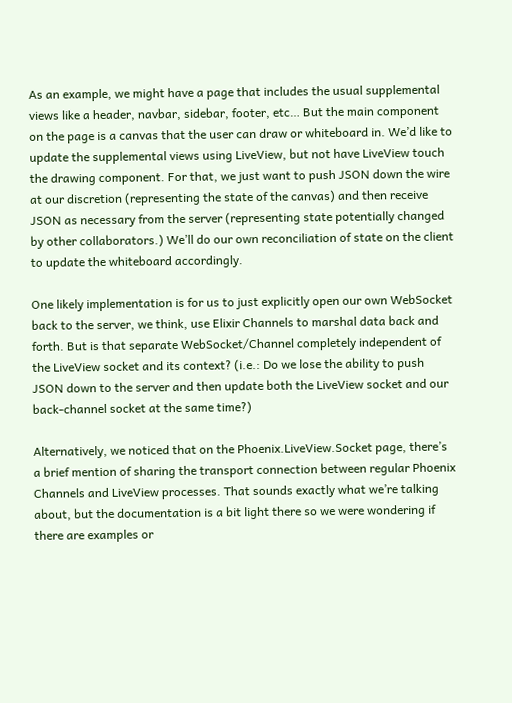As an example, we might have a page that includes the usual supplemental views like a header, navbar, sidebar, footer, etc… But the main component on the page is a canvas that the user can draw or whiteboard in. We’d like to update the supplemental views using LiveView, but not have LiveView touch the drawing component. For that, we just want to push JSON down the wire at our discretion (representing the state of the canvas) and then receive JSON as necessary from the server (representing state potentially changed by other collaborators.) We’ll do our own reconciliation of state on the client to update the whiteboard accordingly.

One likely implementation is for us to just explicitly open our own WebSocket back to the server, we think, use Elixir Channels to marshal data back and forth. But is that separate WebSocket/Channel completely independent of the LiveView socket and its context? (i.e.: Do we lose the ability to push JSON down to the server and then update both the LiveView socket and our back-channel socket at the same time?)

Alternatively, we noticed that on the Phoenix.LiveView.Socket page, there’s a brief mention of sharing the transport connection between regular Phoenix Channels and LiveView processes. That sounds exactly what we’re talking about, but the documentation is a bit light there so we were wondering if there are examples or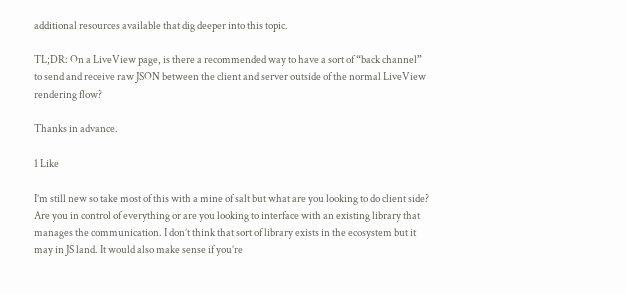additional resources available that dig deeper into this topic.

TL;DR: On a LiveView page, is there a recommended way to have a sort of “back channel” to send and receive raw JSON between the client and server outside of the normal LiveView rendering flow?

Thanks in advance.

1 Like

I’m still new so take most of this with a mine of salt but what are you looking to do client side? Are you in control of everything or are you looking to interface with an existing library that manages the communication. I don’t think that sort of library exists in the ecosystem but it may in JS land. It would also make sense if you’re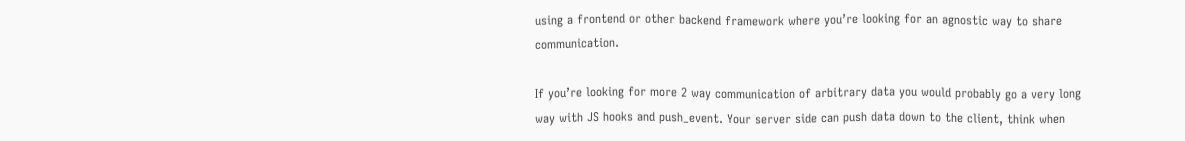using a frontend or other backend framework where you’re looking for an agnostic way to share communication.

If you’re looking for more 2 way communication of arbitrary data you would probably go a very long way with JS hooks and push_event. Your server side can push data down to the client, think when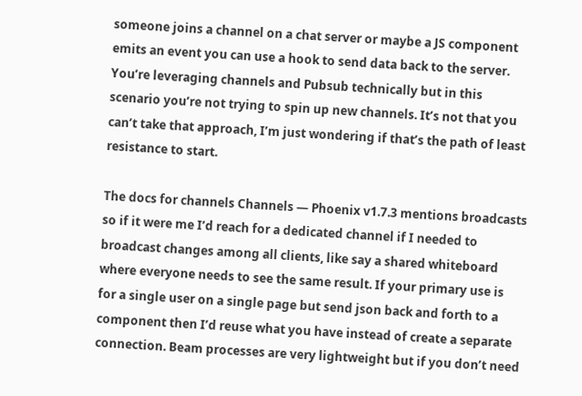someone joins a channel on a chat server or maybe a JS component emits an event you can use a hook to send data back to the server. You’re leveraging channels and Pubsub technically but in this scenario you’re not trying to spin up new channels. It’s not that you can’t take that approach, I’m just wondering if that’s the path of least resistance to start.

The docs for channels Channels — Phoenix v1.7.3 mentions broadcasts so if it were me I’d reach for a dedicated channel if I needed to broadcast changes among all clients, like say a shared whiteboard where everyone needs to see the same result. If your primary use is for a single user on a single page but send json back and forth to a component then I’d reuse what you have instead of create a separate connection. Beam processes are very lightweight but if you don’t need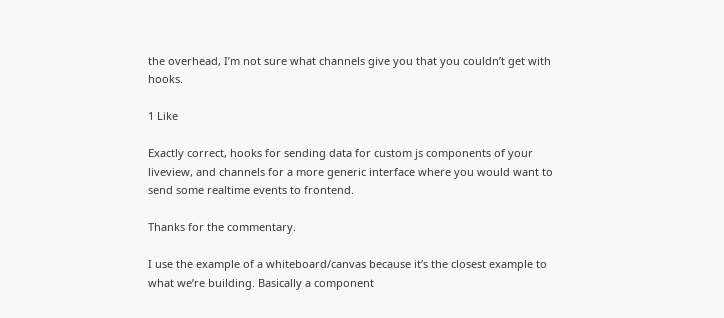the overhead, I’m not sure what channels give you that you couldn’t get with hooks.

1 Like

Exactly correct, hooks for sending data for custom js components of your liveview, and channels for a more generic interface where you would want to send some realtime events to frontend.

Thanks for the commentary.

I use the example of a whiteboard/canvas because it’s the closest example to what we’re building. Basically a component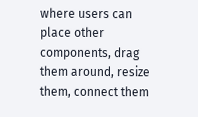where users can place other components, drag them around, resize them, connect them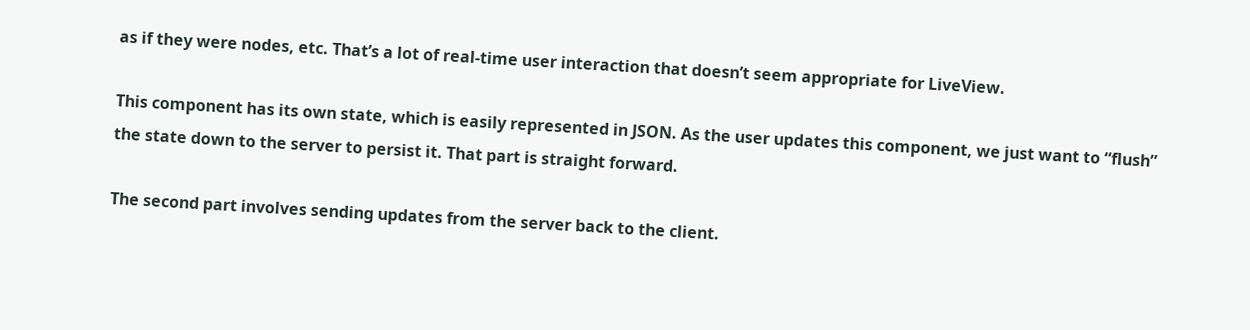as if they were nodes, etc. That’s a lot of real-time user interaction that doesn’t seem appropriate for LiveView.

This component has its own state, which is easily represented in JSON. As the user updates this component, we just want to “flush” the state down to the server to persist it. That part is straight forward.

The second part involves sending updates from the server back to the client.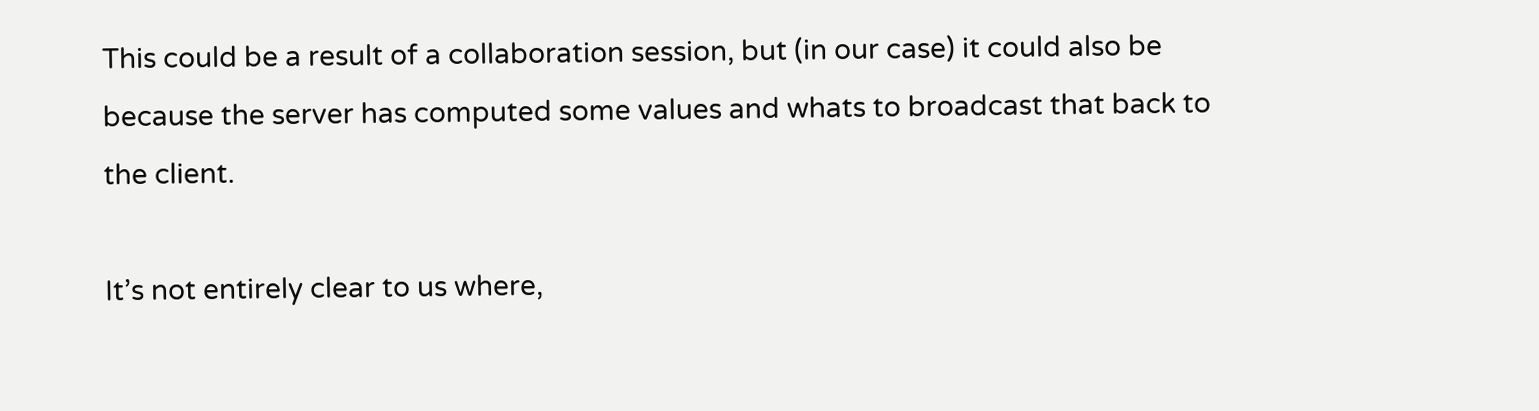This could be a result of a collaboration session, but (in our case) it could also be because the server has computed some values and whats to broadcast that back to the client.

It’s not entirely clear to us where,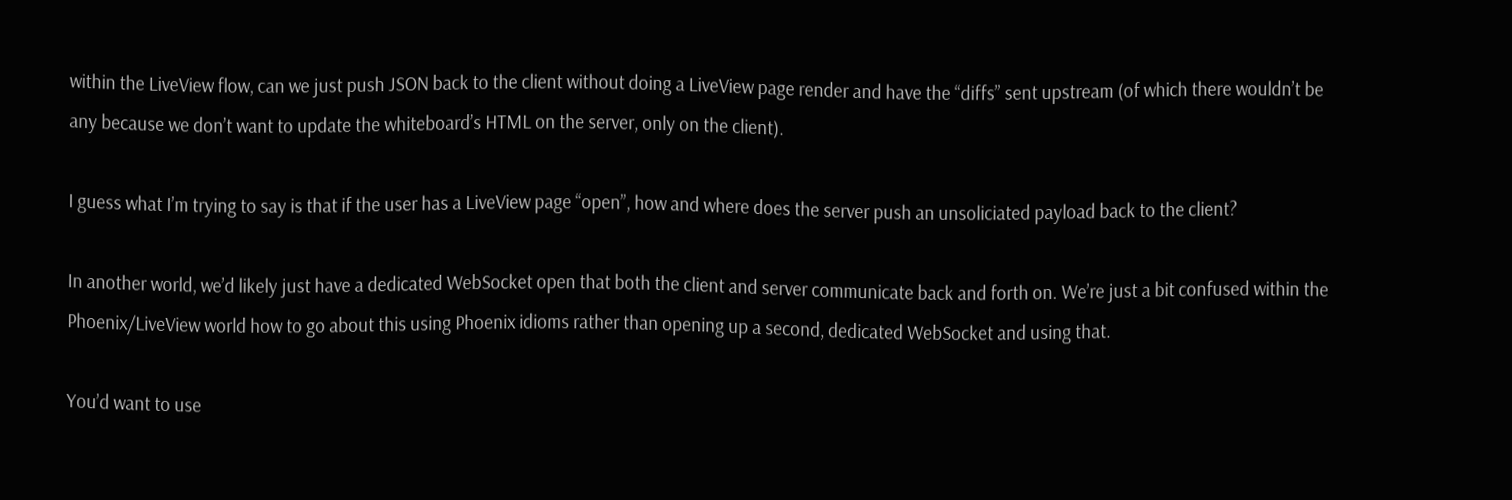within the LiveView flow, can we just push JSON back to the client without doing a LiveView page render and have the “diffs” sent upstream (of which there wouldn’t be any because we don’t want to update the whiteboard’s HTML on the server, only on the client).

I guess what I’m trying to say is that if the user has a LiveView page “open”, how and where does the server push an unsoliciated payload back to the client?

In another world, we’d likely just have a dedicated WebSocket open that both the client and server communicate back and forth on. We’re just a bit confused within the Phoenix/LiveView world how to go about this using Phoenix idioms rather than opening up a second, dedicated WebSocket and using that.

You’d want to use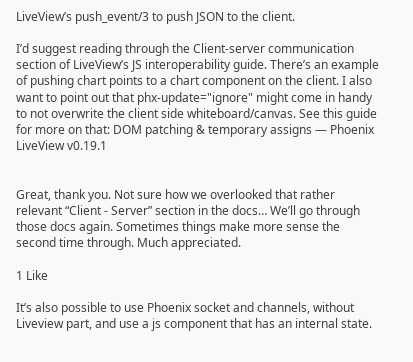LiveView’s push_event/3 to push JSON to the client.

I’d suggest reading through the Client-server communication section of LiveView’s JS interoperability guide. There’s an example of pushing chart points to a chart component on the client. I also want to point out that phx-update="ignore" might come in handy to not overwrite the client side whiteboard/canvas. See this guide for more on that: DOM patching & temporary assigns — Phoenix LiveView v0.19.1


Great, thank you. Not sure how we overlooked that rather relevant “Client - Server” section in the docs… We’ll go through those docs again. Sometimes things make more sense the second time through. Much appreciated.

1 Like

It’s also possible to use Phoenix socket and channels, without Liveview part, and use a js component that has an internal state.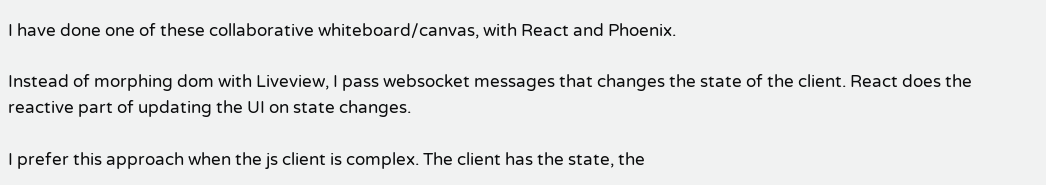I have done one of these collaborative whiteboard/canvas, with React and Phoenix.

Instead of morphing dom with Liveview, I pass websocket messages that changes the state of the client. React does the reactive part of updating the UI on state changes.

I prefer this approach when the js client is complex. The client has the state, the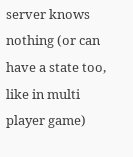server knows nothing (or can have a state too, like in multi player game)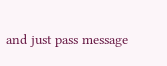and just pass message